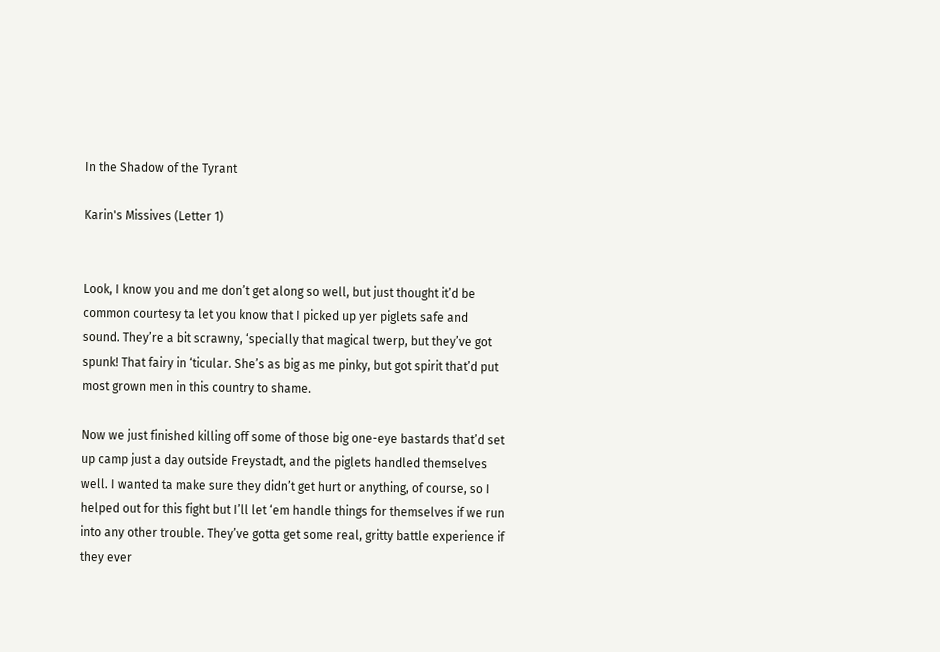In the Shadow of the Tyrant

Karin's Missives (Letter 1)


Look, I know you and me don’t get along so well, but just thought it’d be common courtesy ta let you know that I picked up yer piglets safe and sound. They’re a bit scrawny, ‘specially that magical twerp, but they’ve got spunk! That fairy in ‘ticular. She’s as big as me pinky, but got spirit that’d put most grown men in this country to shame.

Now we just finished killing off some of those big one-eye bastards that’d set up camp just a day outside Freystadt, and the piglets handled themselves well. I wanted ta make sure they didn’t get hurt or anything, of course, so I helped out for this fight but I’ll let ‘em handle things for themselves if we run into any other trouble. They’ve gotta get some real, gritty battle experience if they ever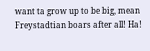want ta grow up to be big, mean Freystadtian boars after all! Ha!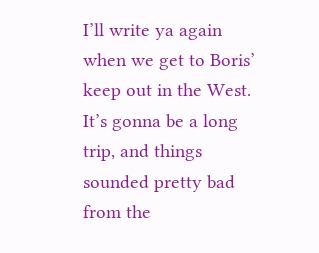I’ll write ya again when we get to Boris’ keep out in the West. It’s gonna be a long trip, and things sounded pretty bad from the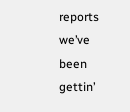reports we’ve been gettin’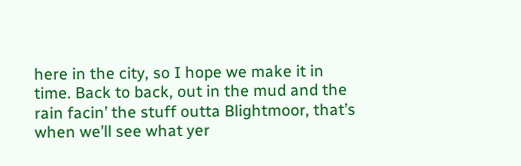here in the city, so I hope we make it in time. Back to back, out in the mud and the rain facin’ the stuff outta Blightmoor, that’s when we’ll see what yer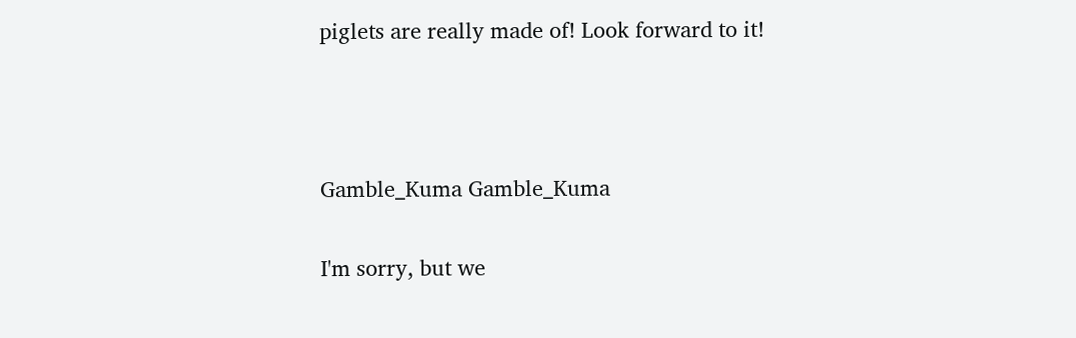piglets are really made of! Look forward to it!



Gamble_Kuma Gamble_Kuma

I'm sorry, but we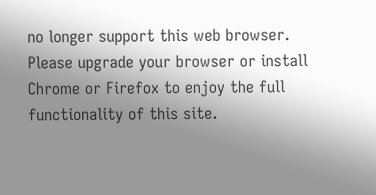no longer support this web browser. Please upgrade your browser or install Chrome or Firefox to enjoy the full functionality of this site.